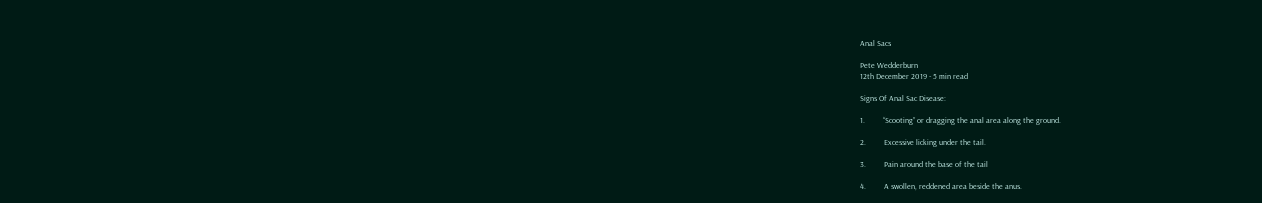Anal Sacs

Pete Wedderburn
12th December 2019 - 5 min read

Signs Of Anal Sac Disease:

1.         “Scooting” or dragging the anal area along the ground.

2.         Excessive licking under the tail.

3.         Pain around the base of the tail

4.         A swollen, reddened area beside the anus.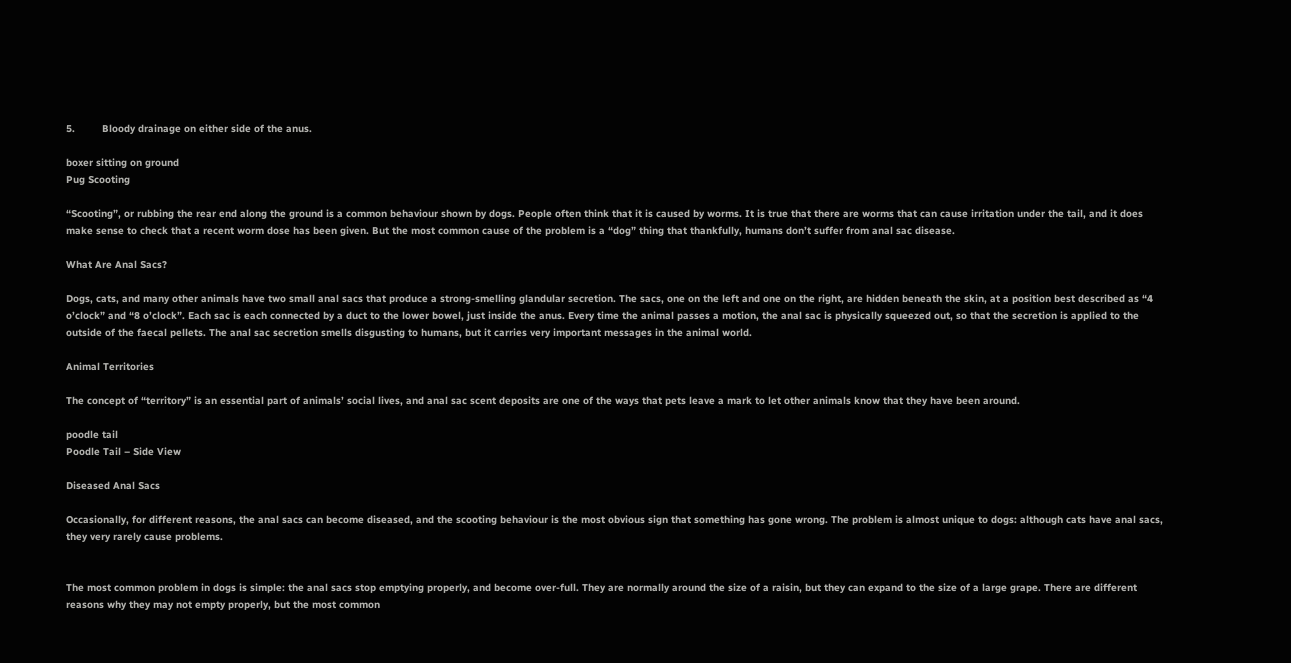5.         Bloody drainage on either side of the anus.

boxer sitting on ground
Pug Scooting

“Scooting”, or rubbing the rear end along the ground is a common behaviour shown by dogs. People often think that it is caused by worms. It is true that there are worms that can cause irritation under the tail, and it does make sense to check that a recent worm dose has been given. But the most common cause of the problem is a “dog” thing that thankfully, humans don’t suffer from anal sac disease.

What Are Anal Sacs?

Dogs, cats, and many other animals have two small anal sacs that produce a strong-smelling glandular secretion. The sacs, one on the left and one on the right, are hidden beneath the skin, at a position best described as “4 o’clock” and “8 o’clock”. Each sac is each connected by a duct to the lower bowel, just inside the anus. Every time the animal passes a motion, the anal sac is physically squeezed out, so that the secretion is applied to the outside of the faecal pellets. The anal sac secretion smells disgusting to humans, but it carries very important messages in the animal world.

Animal Territories

The concept of “territory” is an essential part of animals’ social lives, and anal sac scent deposits are one of the ways that pets leave a mark to let other animals know that they have been around.

poodle tail
Poodle Tail – Side View

Diseased Anal Sacs

Occasionally, for different reasons, the anal sacs can become diseased, and the scooting behaviour is the most obvious sign that something has gone wrong. The problem is almost unique to dogs: although cats have anal sacs, they very rarely cause problems.


The most common problem in dogs is simple: the anal sacs stop emptying properly, and become over-full. They are normally around the size of a raisin, but they can expand to the size of a large grape. There are different reasons why they may not empty properly, but the most common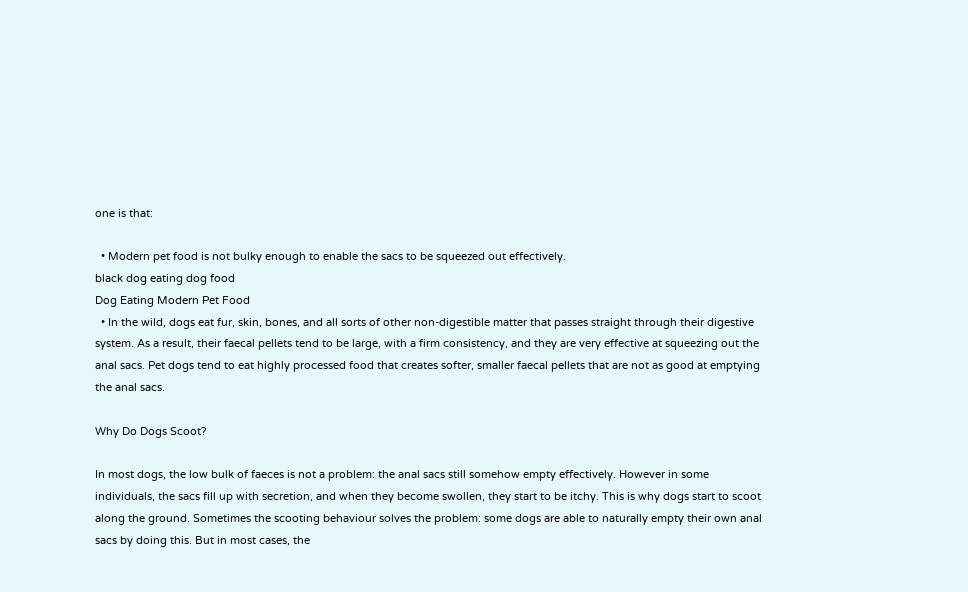one is that:

  • Modern pet food is not bulky enough to enable the sacs to be squeezed out effectively.
black dog eating dog food
Dog Eating Modern Pet Food
  • In the wild, dogs eat fur, skin, bones, and all sorts of other non-digestible matter that passes straight through their digestive system. As a result, their faecal pellets tend to be large, with a firm consistency, and they are very effective at squeezing out the anal sacs. Pet dogs tend to eat highly processed food that creates softer, smaller faecal pellets that are not as good at emptying the anal sacs.

Why Do Dogs Scoot?

In most dogs, the low bulk of faeces is not a problem: the anal sacs still somehow empty effectively. However in some individuals, the sacs fill up with secretion, and when they become swollen, they start to be itchy. This is why dogs start to scoot along the ground. Sometimes the scooting behaviour solves the problem: some dogs are able to naturally empty their own anal sacs by doing this. But in most cases, the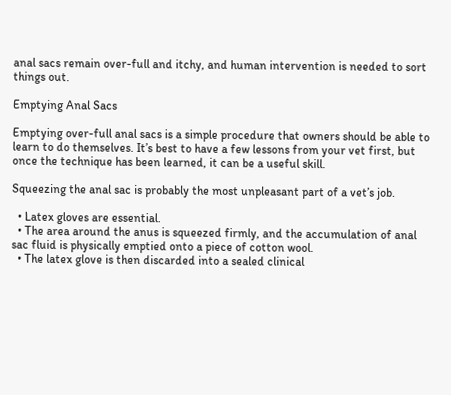anal sacs remain over-full and itchy, and human intervention is needed to sort things out.

Emptying Anal Sacs

Emptying over-full anal sacs is a simple procedure that owners should be able to learn to do themselves. It’s best to have a few lessons from your vet first, but once the technique has been learned, it can be a useful skill.

Squeezing the anal sac is probably the most unpleasant part of a vet’s job.

  • Latex gloves are essential.
  • The area around the anus is squeezed firmly, and the accumulation of anal sac fluid is physically emptied onto a piece of cotton wool.
  • The latex glove is then discarded into a sealed clinical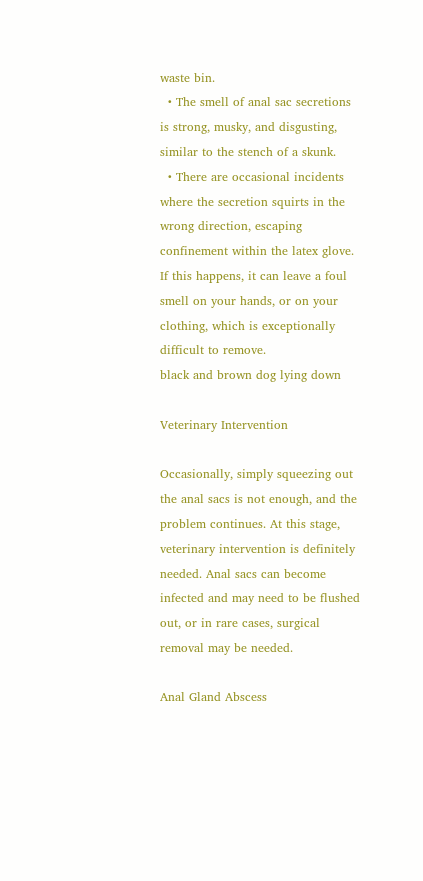waste bin.
  • The smell of anal sac secretions is strong, musky, and disgusting, similar to the stench of a skunk.
  • There are occasional incidents where the secretion squirts in the wrong direction, escaping confinement within the latex glove. If this happens, it can leave a foul smell on your hands, or on your clothing, which is exceptionally difficult to remove.
black and brown dog lying down

Veterinary Intervention

Occasionally, simply squeezing out the anal sacs is not enough, and the problem continues. At this stage, veterinary intervention is definitely needed. Anal sacs can become infected and may need to be flushed out, or in rare cases, surgical removal may be needed.

Anal Gland Abscess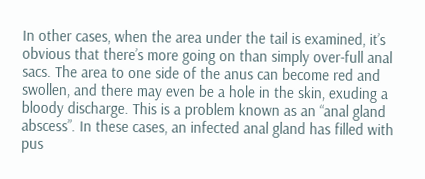In other cases, when the area under the tail is examined, it’s obvious that there’s more going on than simply over-full anal sacs. The area to one side of the anus can become red and swollen, and there may even be a hole in the skin, exuding a bloody discharge. This is a problem known as an “anal gland abscess”. In these cases, an infected anal gland has filled with pus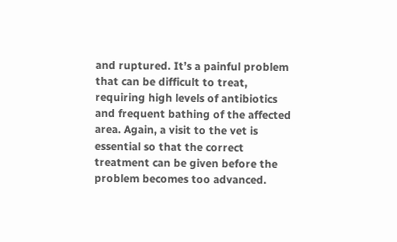and ruptured. It’s a painful problem that can be difficult to treat, requiring high levels of antibiotics and frequent bathing of the affected area. Again, a visit to the vet is essential so that the correct treatment can be given before the problem becomes too advanced.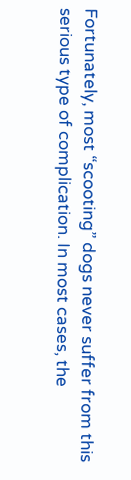Fortunately, most “scooting” dogs never suffer from this serious type of complication. In most cases, the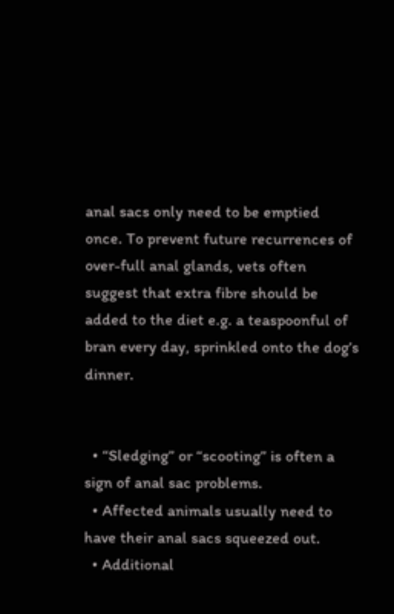anal sacs only need to be emptied once. To prevent future recurrences of over-full anal glands, vets often suggest that extra fibre should be added to the diet e.g. a teaspoonful of bran every day, sprinkled onto the dog’s dinner.


  • “Sledging” or “scooting” is often a sign of anal sac problems.
  • Affected animals usually need to have their anal sacs squeezed out.
  • Additional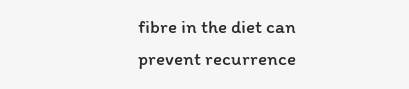fibre in the diet can prevent recurrence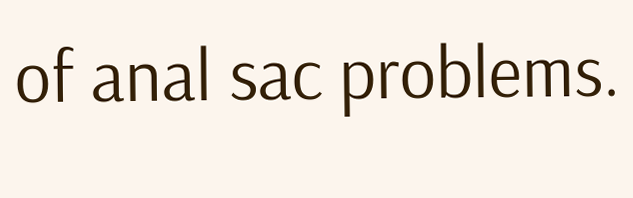of anal sac problems.